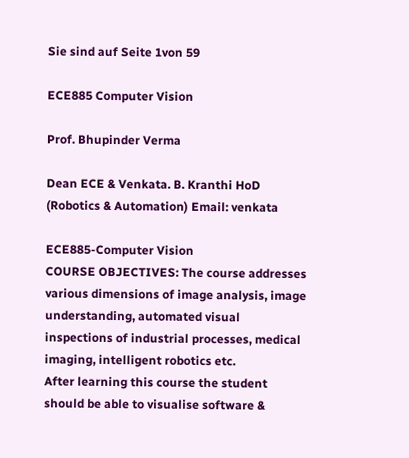Sie sind auf Seite 1von 59

ECE885 Computer Vision

Prof. Bhupinder Verma

Dean ECE & Venkata. B. Kranthi HoD (Robotics & Automation) Email: venkata

ECE885-Computer Vision
COURSE OBJECTIVES: The course addresses various dimensions of image analysis, image understanding, automated visual inspections of industrial processes, medical imaging, intelligent robotics etc.
After learning this course the student should be able to visualise software &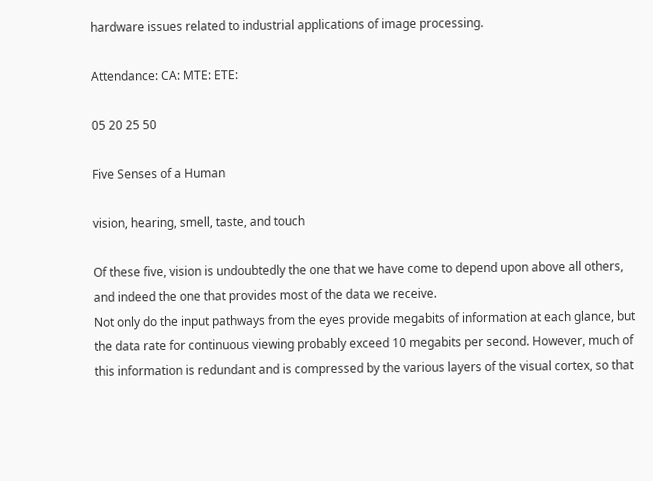hardware issues related to industrial applications of image processing.

Attendance: CA: MTE: ETE:

05 20 25 50

Five Senses of a Human

vision, hearing, smell, taste, and touch

Of these five, vision is undoubtedly the one that we have come to depend upon above all others, and indeed the one that provides most of the data we receive.
Not only do the input pathways from the eyes provide megabits of information at each glance, but the data rate for continuous viewing probably exceed 10 megabits per second. However, much of this information is redundant and is compressed by the various layers of the visual cortex, so that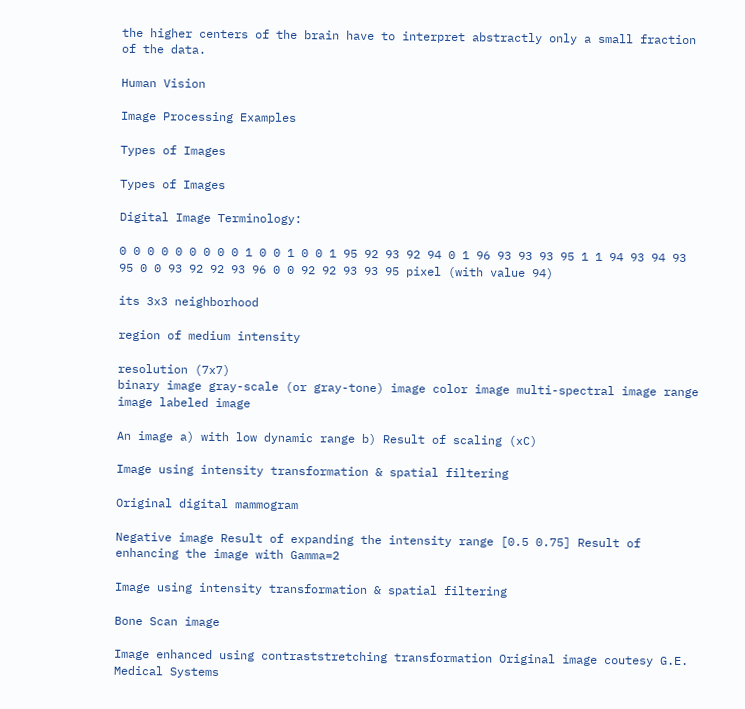the higher centers of the brain have to interpret abstractly only a small fraction of the data.

Human Vision

Image Processing Examples

Types of Images

Types of Images

Digital Image Terminology:

0 0 0 0 0 0 0 0 0 1 0 0 1 0 0 1 95 92 93 92 94 0 1 96 93 93 93 95 1 1 94 93 94 93 95 0 0 93 92 92 93 96 0 0 92 92 93 93 95 pixel (with value 94)

its 3x3 neighborhood

region of medium intensity

resolution (7x7)
binary image gray-scale (or gray-tone) image color image multi-spectral image range image labeled image

An image a) with low dynamic range b) Result of scaling (xC)

Image using intensity transformation & spatial filtering

Original digital mammogram

Negative image Result of expanding the intensity range [0.5 0.75] Result of enhancing the image with Gamma=2

Image using intensity transformation & spatial filtering

Bone Scan image

Image enhanced using contraststretching transformation Original image coutesy G.E. Medical Systems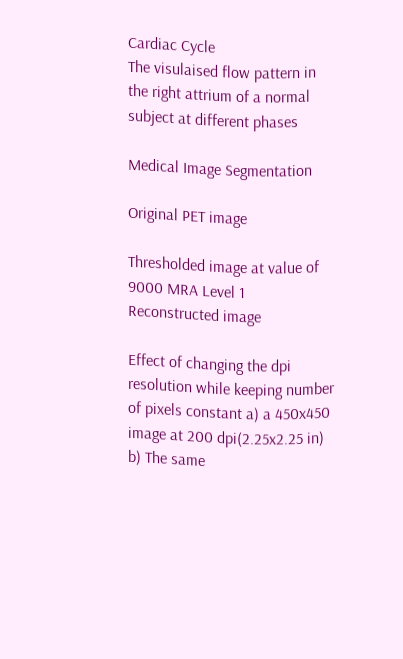Cardiac Cycle
The visulaised flow pattern in the right attrium of a normal subject at different phases

Medical Image Segmentation

Original PET image

Thresholded image at value of 9000 MRA Level 1 Reconstructed image

Effect of changing the dpi resolution while keeping number of pixels constant a) a 450x450 image at 200 dpi(2.25x2.25 in) b) The same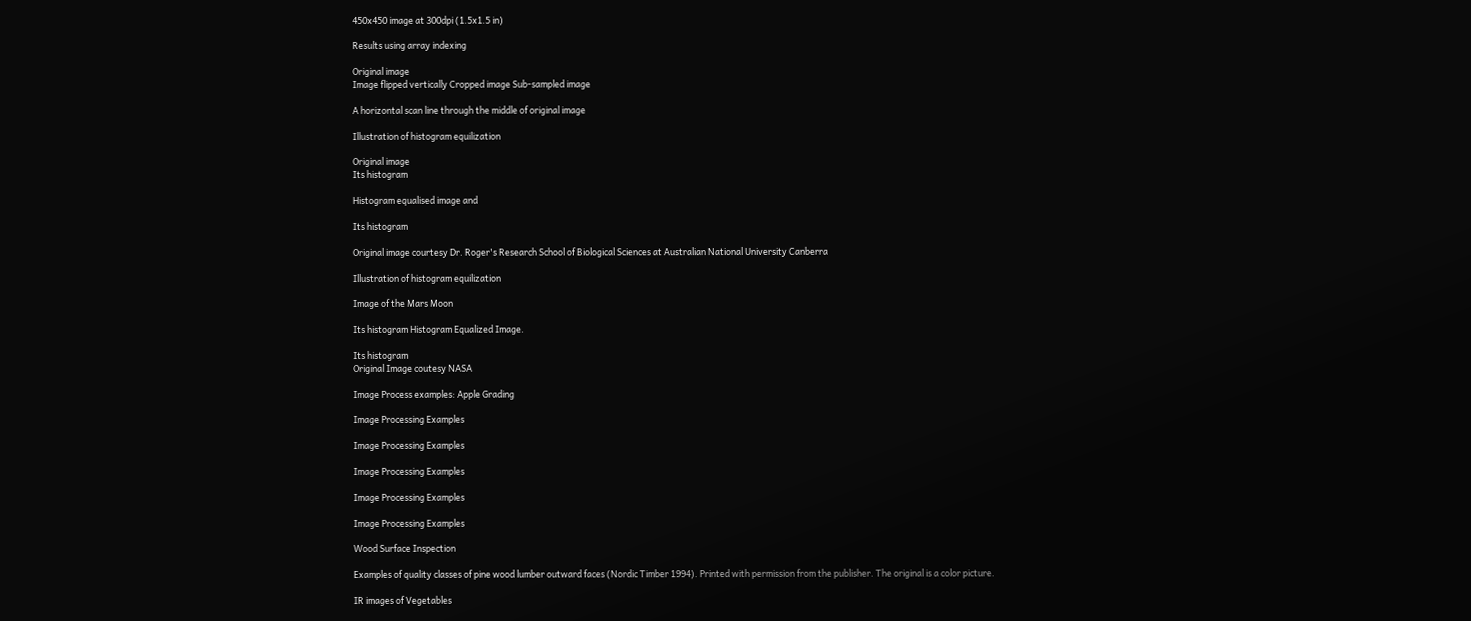450x450 image at 300dpi (1.5x1.5 in)

Results using array indexing

Original image
Image flipped vertically Cropped image Sub-sampled image

A horizontal scan line through the middle of original image

Illustration of histogram equilization

Original image
Its histogram

Histogram equalised image and

Its histogram

Original image courtesy Dr. Roger's Research School of Biological Sciences at Australian National University Canberra

Illustration of histogram equilization

Image of the Mars Moon

Its histogram Histogram Equalized Image.

Its histogram
Original Image coutesy NASA

Image Process examples: Apple Grading

Image Processing Examples

Image Processing Examples

Image Processing Examples

Image Processing Examples

Image Processing Examples

Wood Surface Inspection

Examples of quality classes of pine wood lumber outward faces (Nordic Timber 1994). Printed with permission from the publisher. The original is a color picture.

IR images of Vegetables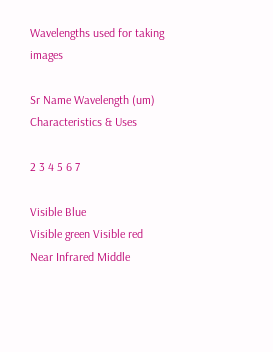Wavelengths used for taking images

Sr Name Wavelength (um) Characteristics & Uses

2 3 4 5 6 7

Visible Blue
Visible green Visible red Near Infrared Middle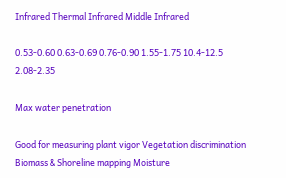Infrared Thermal Infrared Middle Infrared

0.53-0.60 0.63-0.69 0.76-0.90 1.55-1.75 10.4-12.5 2.08-2.35

Max water penetration

Good for measuring plant vigor Vegetation discrimination Biomass & Shoreline mapping Moisture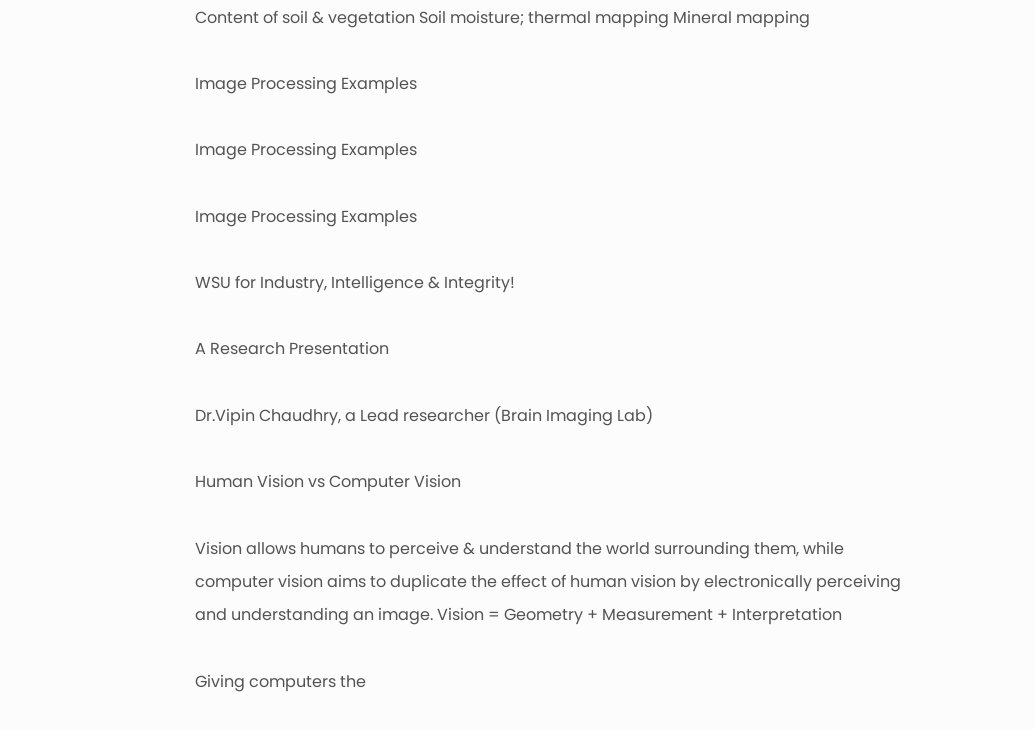Content of soil & vegetation Soil moisture; thermal mapping Mineral mapping

Image Processing Examples

Image Processing Examples

Image Processing Examples

WSU for Industry, Intelligence & Integrity!

A Research Presentation

Dr.Vipin Chaudhry, a Lead researcher (Brain Imaging Lab)

Human Vision vs Computer Vision

Vision allows humans to perceive & understand the world surrounding them, while computer vision aims to duplicate the effect of human vision by electronically perceiving and understanding an image. Vision = Geometry + Measurement + Interpretation

Giving computers the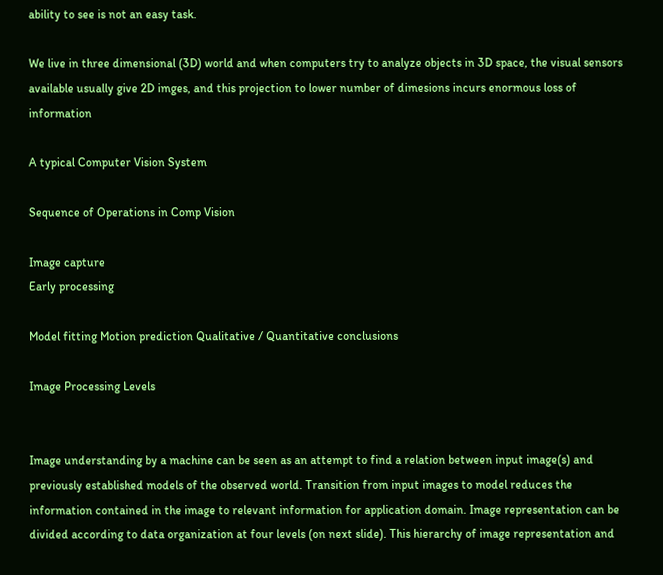ability to see is not an easy task.

We live in three dimensional (3D) world and when computers try to analyze objects in 3D space, the visual sensors available usually give 2D imges, and this projection to lower number of dimesions incurs enormous loss of information

A typical Computer Vision System

Sequence of Operations in Comp Vision

Image capture
Early processing

Model fitting Motion prediction Qualitative / Quantitative conclusions

Image Processing Levels


Image understanding by a machine can be seen as an attempt to find a relation between input image(s) and previously established models of the observed world. Transition from input images to model reduces the information contained in the image to relevant information for application domain. Image representation can be divided according to data organization at four levels (on next slide). This hierarchy of image representation and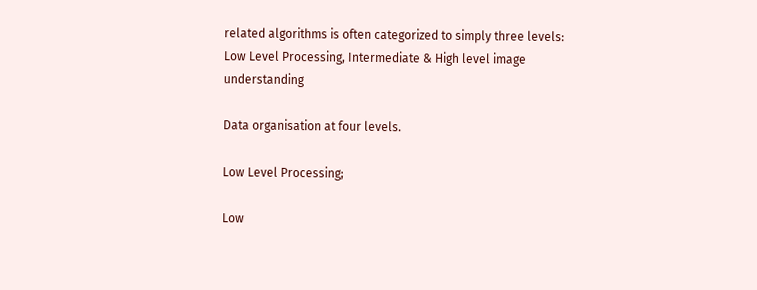related algorithms is often categorized to simply three levels: Low Level Processing, Intermediate & High level image understanding

Data organisation at four levels.

Low Level Processing;

Low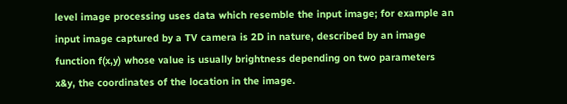level image processing uses data which resemble the input image; for example an input image captured by a TV camera is 2D in nature, described by an image function f(x,y) whose value is usually brightness depending on two parameters x&y, the coordinates of the location in the image.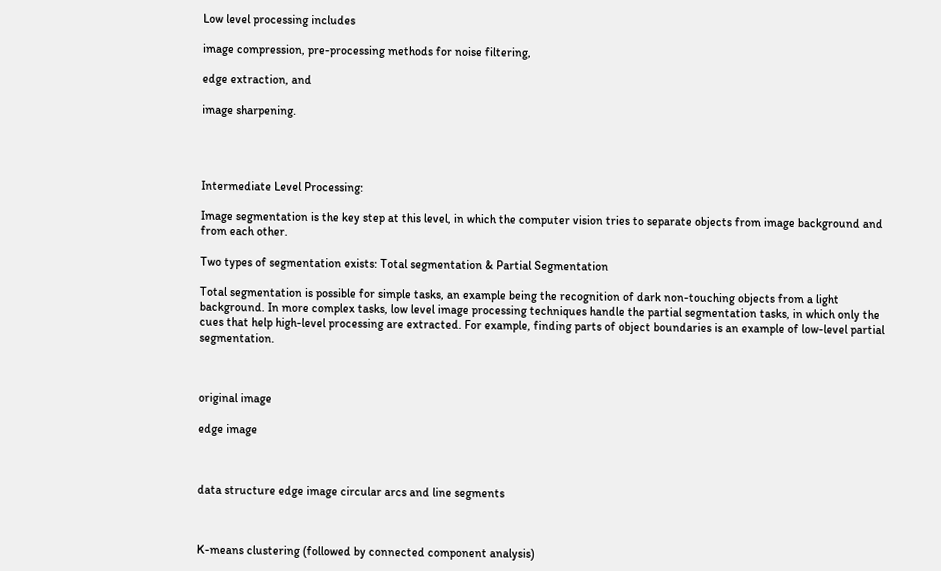Low level processing includes

image compression, pre-processing methods for noise filtering,

edge extraction, and

image sharpening.




Intermediate Level Processing:

Image segmentation is the key step at this level, in which the computer vision tries to separate objects from image background and from each other.

Two types of segmentation exists: Total segmentation & Partial Segmentation

Total segmentation is possible for simple tasks, an example being the recognition of dark non-touching objects from a light background. In more complex tasks, low level image processing techniques handle the partial segmentation tasks, in which only the cues that help high-level processing are extracted. For example, finding parts of object boundaries is an example of low-level partial segmentation.



original image

edge image



data structure edge image circular arcs and line segments



K-means clustering (followed by connected component analysis)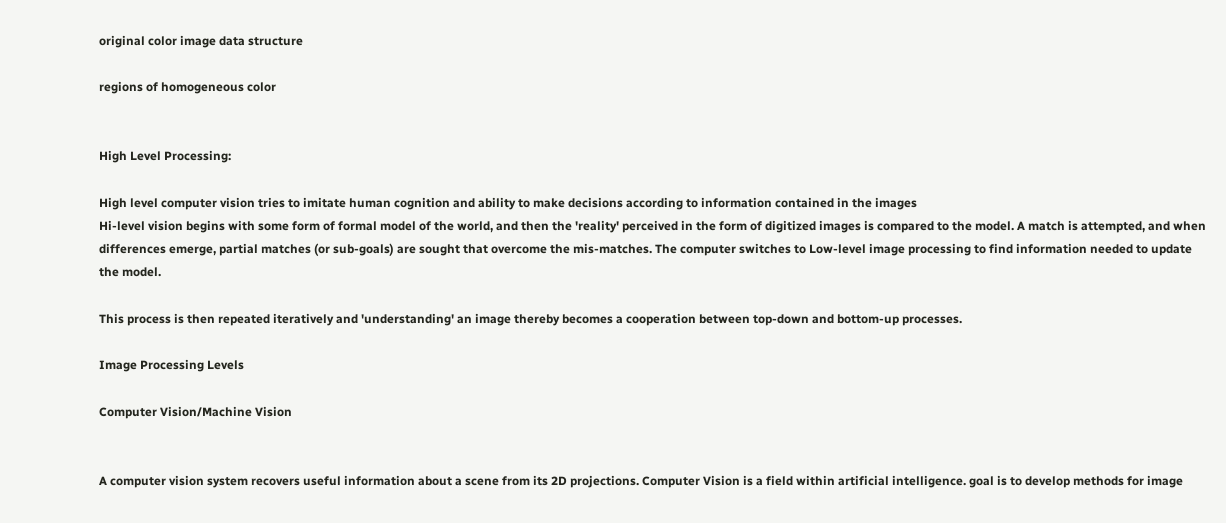original color image data structure

regions of homogeneous color


High Level Processing:

High level computer vision tries to imitate human cognition and ability to make decisions according to information contained in the images
Hi-level vision begins with some form of formal model of the world, and then the 'reality' perceived in the form of digitized images is compared to the model. A match is attempted, and when differences emerge, partial matches (or sub-goals) are sought that overcome the mis-matches. The computer switches to Low-level image processing to find information needed to update the model.

This process is then repeated iteratively and 'understanding' an image thereby becomes a cooperation between top-down and bottom-up processes.

Image Processing Levels

Computer Vision/Machine Vision


A computer vision system recovers useful information about a scene from its 2D projections. Computer Vision is a field within artificial intelligence. goal is to develop methods for image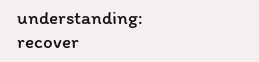understanding: recover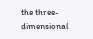the three-dimensional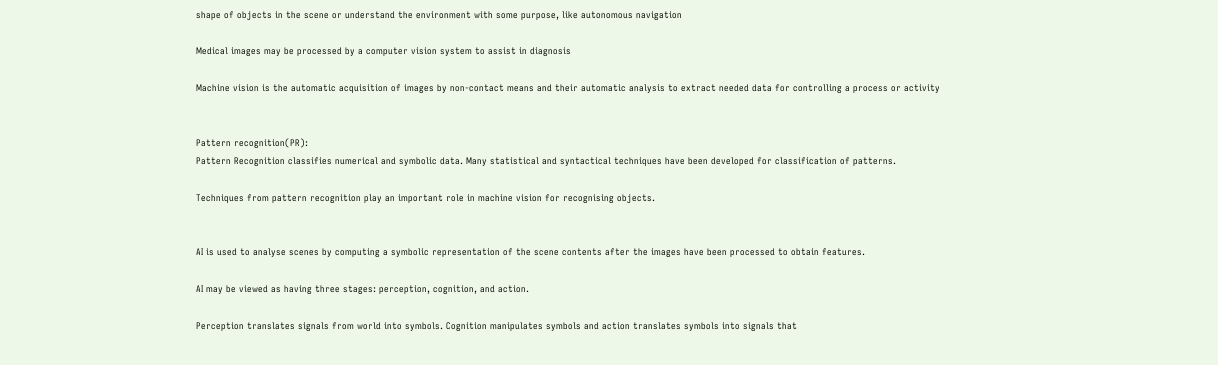shape of objects in the scene or understand the environment with some purpose, like autonomous navigation

Medical images may be processed by a computer vision system to assist in diagnosis

Machine vision is the automatic acquisition of images by non-contact means and their automatic analysis to extract needed data for controlling a process or activity


Pattern recognition(PR):
Pattern Recognition classifies numerical and symbolic data. Many statistical and syntactical techniques have been developed for classification of patterns.

Techniques from pattern recognition play an important role in machine vision for recognising objects.


AI is used to analyse scenes by computing a symbolic representation of the scene contents after the images have been processed to obtain features.

AI may be viewed as having three stages: perception, cognition, and action.

Perception translates signals from world into symbols. Cognition manipulates symbols and action translates symbols into signals that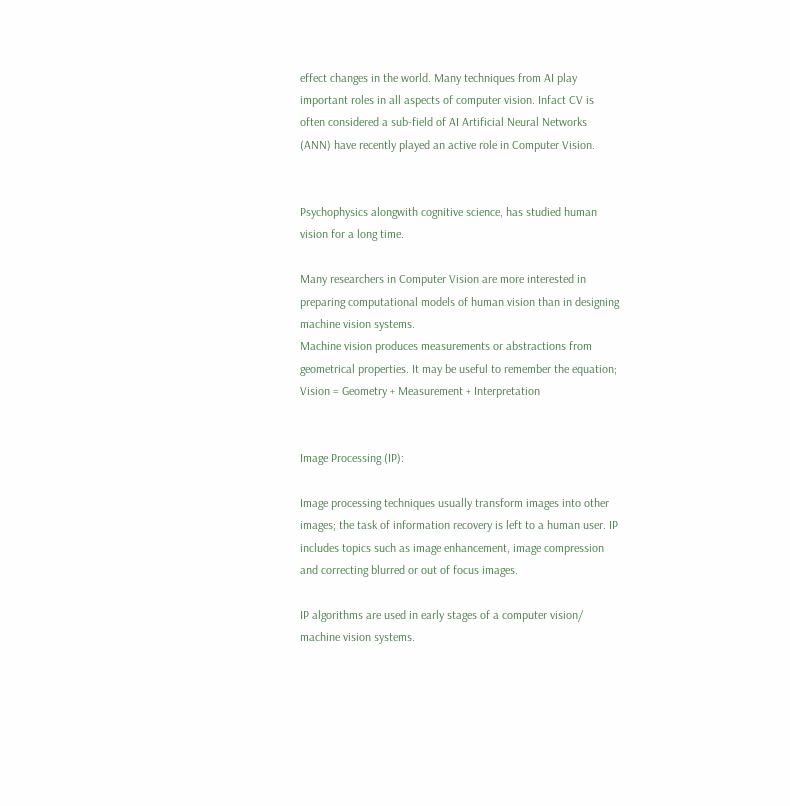effect changes in the world. Many techniques from AI play important roles in all aspects of computer vision. Infact CV is often considered a sub-field of AI Artificial Neural Networks (ANN) have recently played an active role in Computer Vision.


Psychophysics alongwith cognitive science, has studied human vision for a long time.

Many researchers in Computer Vision are more interested in preparing computational models of human vision than in designing machine vision systems.
Machine vision produces measurements or abstractions from geometrical properties. It may be useful to remember the equation; Vision = Geometry + Measurement + Interpretation


Image Processing (IP):

Image processing techniques usually transform images into other images; the task of information recovery is left to a human user. IP includes topics such as image enhancement, image compression and correcting blurred or out of focus images.

IP algorithms are used in early stages of a computer vision/ machine vision systems.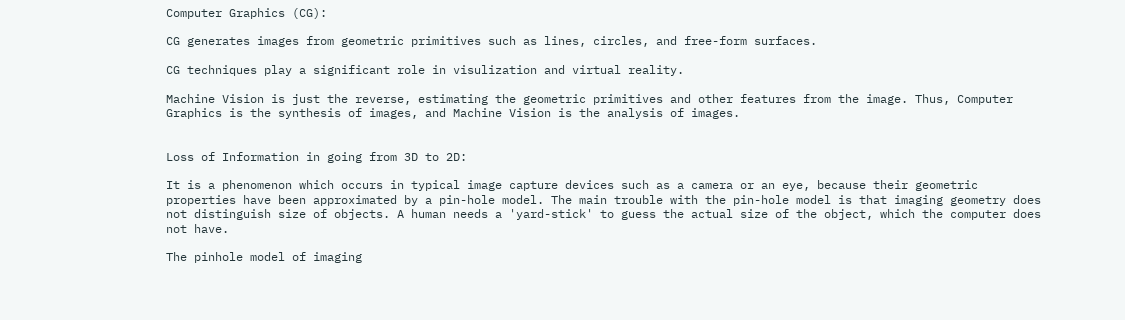Computer Graphics (CG):

CG generates images from geometric primitives such as lines, circles, and free-form surfaces.

CG techniques play a significant role in visulization and virtual reality.

Machine Vision is just the reverse, estimating the geometric primitives and other features from the image. Thus, Computer Graphics is the synthesis of images, and Machine Vision is the analysis of images.


Loss of Information in going from 3D to 2D:

It is a phenomenon which occurs in typical image capture devices such as a camera or an eye, because their geometric properties have been approximated by a pin-hole model. The main trouble with the pin-hole model is that imaging geometry does not distinguish size of objects. A human needs a 'yard-stick' to guess the actual size of the object, which the computer does not have.

The pinhole model of imaging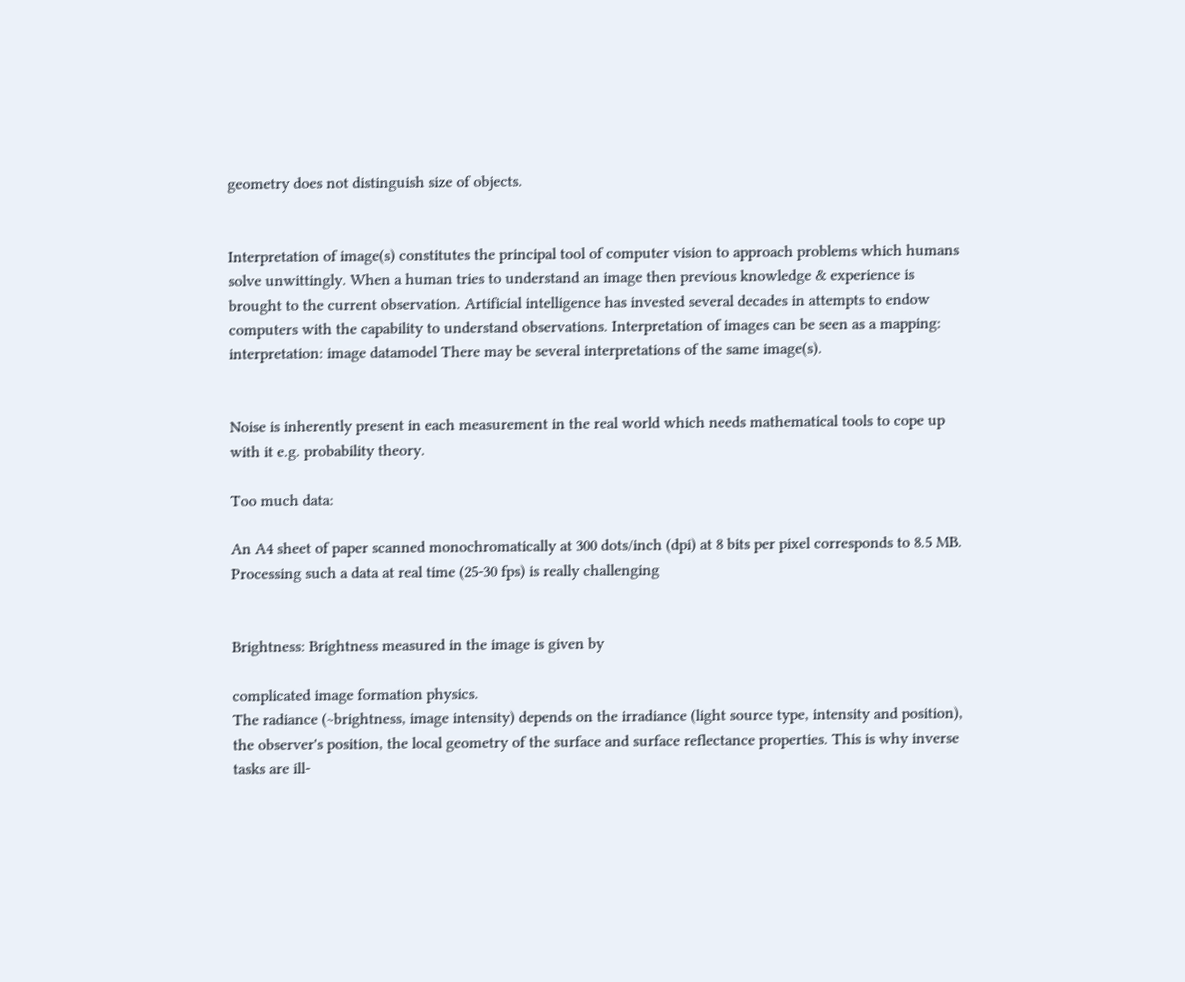geometry does not distinguish size of objects.


Interpretation of image(s) constitutes the principal tool of computer vision to approach problems which humans solve unwittingly. When a human tries to understand an image then previous knowledge & experience is brought to the current observation. Artificial intelligence has invested several decades in attempts to endow computers with the capability to understand observations. Interpretation of images can be seen as a mapping: interpretation: image datamodel There may be several interpretations of the same image(s).


Noise is inherently present in each measurement in the real world which needs mathematical tools to cope up with it e.g. probability theory.

Too much data:

An A4 sheet of paper scanned monochromatically at 300 dots/inch (dpi) at 8 bits per pixel corresponds to 8.5 MB. Processing such a data at real time (25-30 fps) is really challenging


Brightness: Brightness measured in the image is given by

complicated image formation physics.
The radiance (~brightness, image intensity) depends on the irradiance (light source type, intensity and position), the observer's position, the local geometry of the surface and surface reflectance properties. This is why inverse tasks are ill-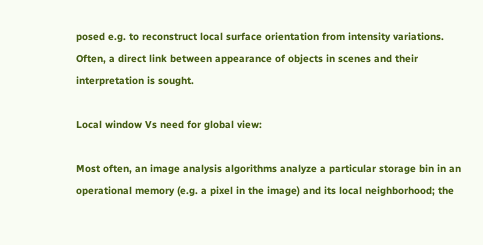posed e.g. to reconstruct local surface orientation from intensity variations. Often, a direct link between appearance of objects in scenes and their interpretation is sought.

Local window Vs need for global view:

Most often, an image analysis algorithms analyze a particular storage bin in an operational memory (e.g. a pixel in the image) and its local neighborhood; the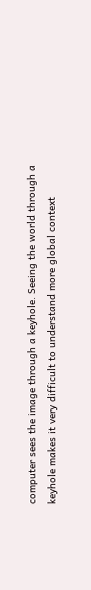computer sees the image through a keyhole. Seeing the world through a keyhole makes it very difficult to understand more global context